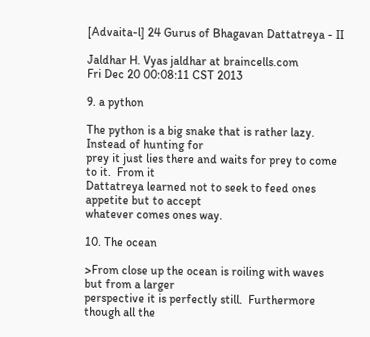[Advaita-l] 24 Gurus of Bhagavan Dattatreya - II

Jaldhar H. Vyas jaldhar at braincells.com
Fri Dec 20 00:08:11 CST 2013

9. a python

The python is a big snake that is rather lazy.  Instead of hunting for
prey it just lies there and waits for prey to come to it.  From it
Dattatreya learned not to seek to feed ones appetite but to accept
whatever comes ones way.

10. The ocean

>From close up the ocean is roiling with waves but from a larger
perspective it is perfectly still.  Furthermore though all the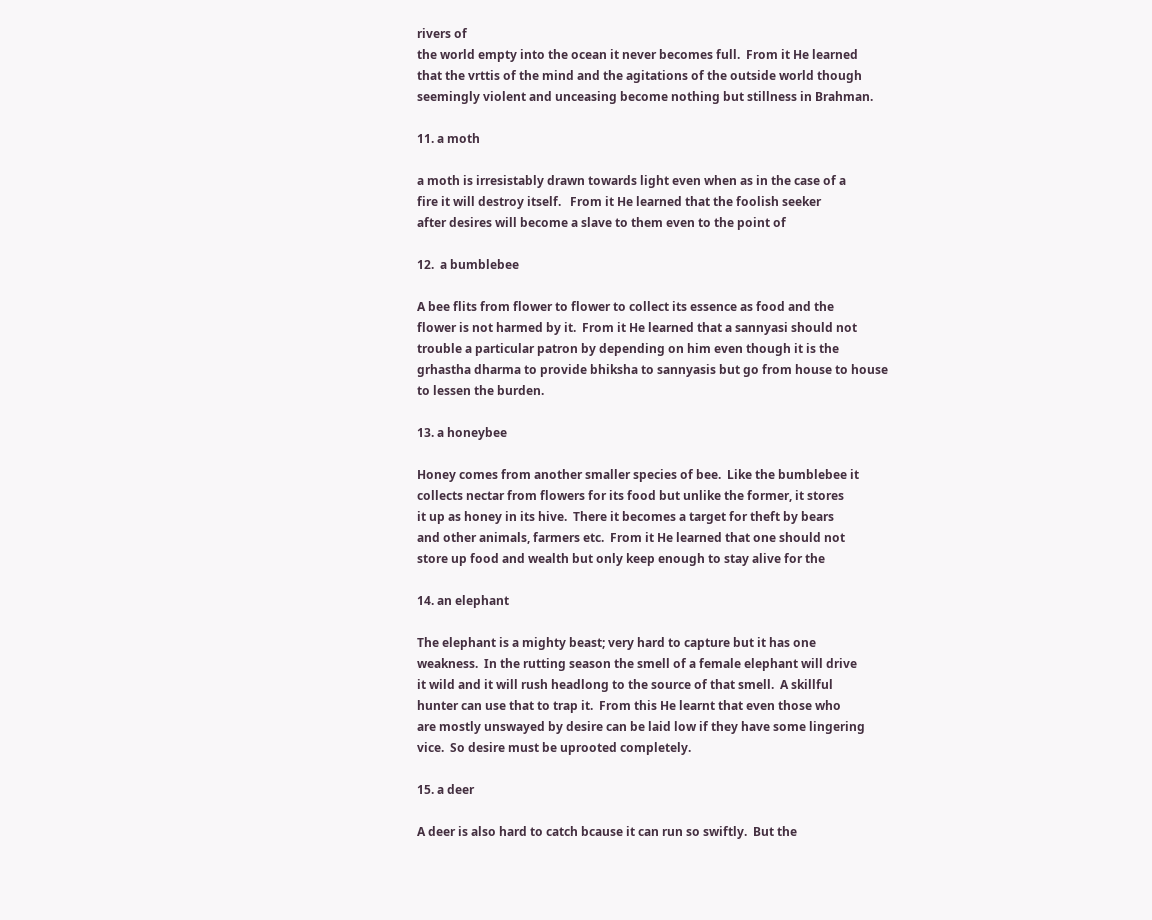rivers of
the world empty into the ocean it never becomes full.  From it He learned
that the vrttis of the mind and the agitations of the outside world though
seemingly violent and unceasing become nothing but stillness in Brahman.

11. a moth

a moth is irresistably drawn towards light even when as in the case of a
fire it will destroy itself.   From it He learned that the foolish seeker
after desires will become a slave to them even to the point of

12.  a bumblebee

A bee flits from flower to flower to collect its essence as food and the
flower is not harmed by it.  From it He learned that a sannyasi should not
trouble a particular patron by depending on him even though it is the
grhastha dharma to provide bhiksha to sannyasis but go from house to house
to lessen the burden.

13. a honeybee

Honey comes from another smaller species of bee.  Like the bumblebee it
collects nectar from flowers for its food but unlike the former, it stores
it up as honey in its hive.  There it becomes a target for theft by bears
and other animals, farmers etc.  From it He learned that one should not
store up food and wealth but only keep enough to stay alive for the

14. an elephant

The elephant is a mighty beast; very hard to capture but it has one
weakness.  In the rutting season the smell of a female elephant will drive
it wild and it will rush headlong to the source of that smell.  A skillful
hunter can use that to trap it.  From this He learnt that even those who
are mostly unswayed by desire can be laid low if they have some lingering
vice.  So desire must be uprooted completely.

15. a deer

A deer is also hard to catch bcause it can run so swiftly.  But the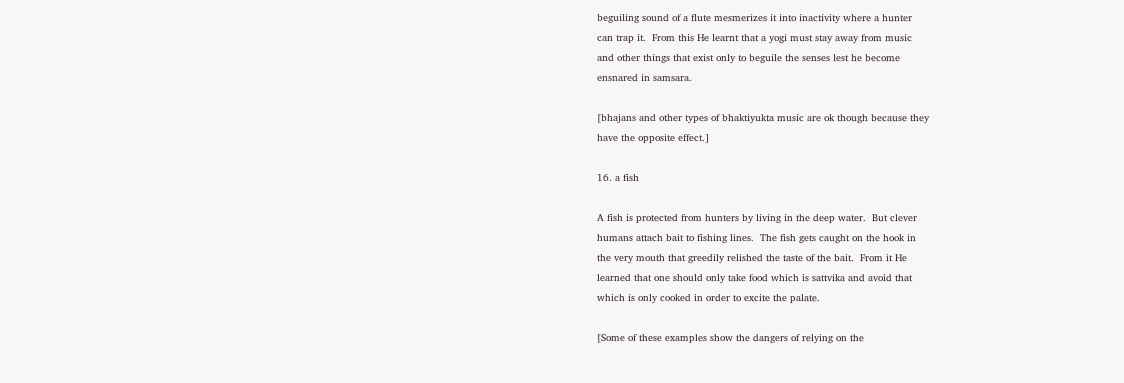beguiling sound of a flute mesmerizes it into inactivity where a hunter
can trap it.  From this He learnt that a yogi must stay away from music
and other things that exist only to beguile the senses lest he become
ensnared in samsara.

[bhajans and other types of bhaktiyukta music are ok though because they
have the opposite effect.]

16. a fish

A fish is protected from hunters by living in the deep water.  But clever
humans attach bait to fishing lines.  The fish gets caught on the hook in
the very mouth that greedily relished the taste of the bait.  From it He
learned that one should only take food which is sattvika and avoid that
which is only cooked in order to excite the palate.

[Some of these examples show the dangers of relying on the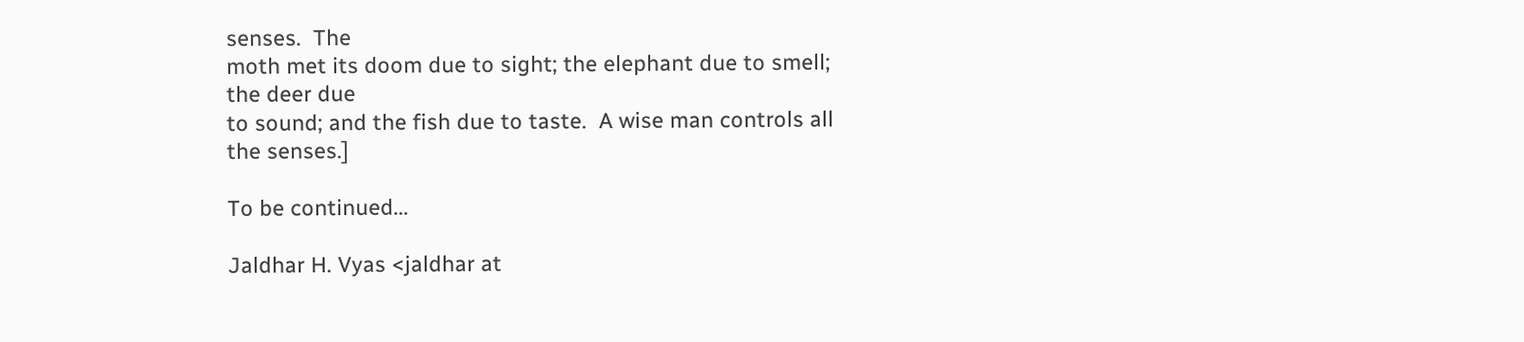senses.  The
moth met its doom due to sight; the elephant due to smell; the deer due
to sound; and the fish due to taste.  A wise man controls all the senses.]

To be continued...

Jaldhar H. Vyas <jaldhar at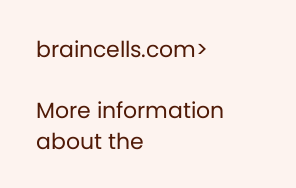braincells.com>

More information about the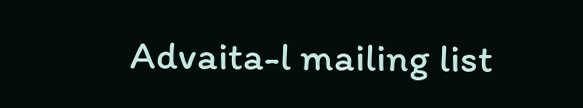Advaita-l mailing list